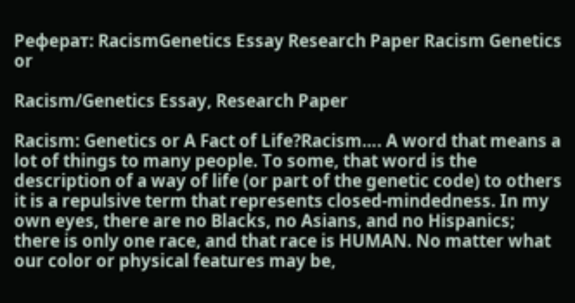Реферат: RacismGenetics Essay Research Paper Racism Genetics or

Racism/Genetics Essay, Research Paper

Racism: Genetics or A Fact of Life?Racism…. A word that means a lot of things to many people. To some, that word is the description of a way of life (or part of the genetic code) to others it is a repulsive term that represents closed-mindedness. In my own eyes, there are no Blacks, no Asians, and no Hispanics; there is only one race, and that race is HUMAN. No matter what our color or physical features may be,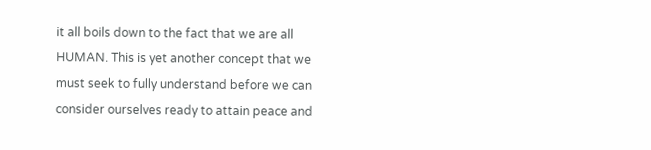it all boils down to the fact that we are all HUMAN. This is yet another concept that we must seek to fully understand before we can consider ourselves ready to attain peace and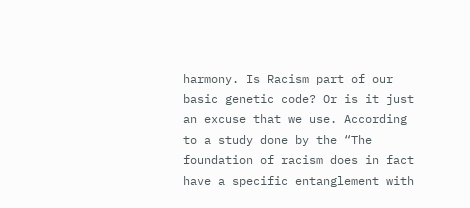harmony. Is Racism part of our basic genetic code? Or is it just an excuse that we use. According to a study done by the “The foundation of racism does in fact have a specific entanglement with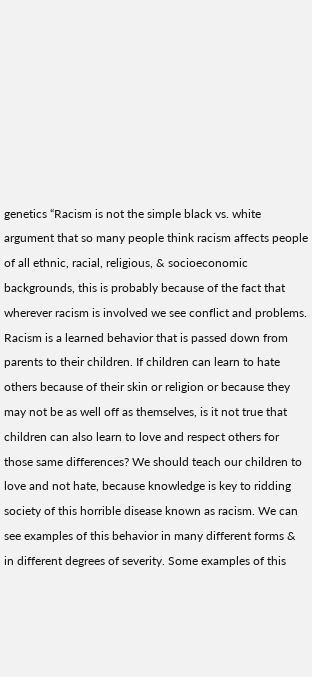genetics “Racism is not the simple black vs. white argument that so many people think racism affects people of all ethnic, racial, religious, & socioeconomic backgrounds, this is probably because of the fact that wherever racism is involved we see conflict and problems. Racism is a learned behavior that is passed down from parents to their children. If children can learn to hate others because of their skin or religion or because they may not be as well off as themselves, is it not true that children can also learn to love and respect others for those same differences? We should teach our children to love and not hate, because knowledge is key to ridding society of this horrible disease known as racism. We can see examples of this behavior in many different forms & in different degrees of severity. Some examples of this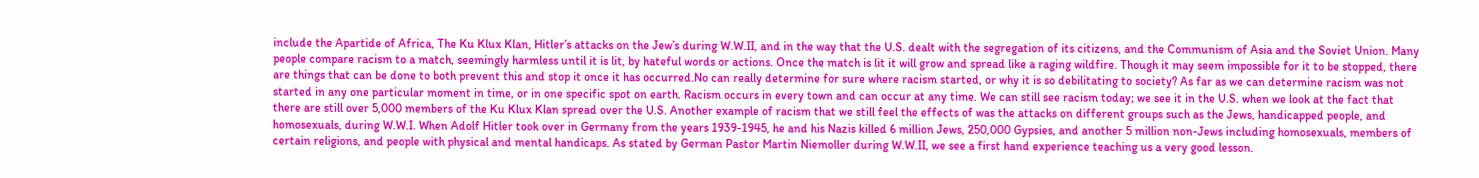include the Apartide of Africa, The Ku Klux Klan, Hitler’s attacks on the Jew’s during W.W.II, and in the way that the U.S. dealt with the segregation of its citizens, and the Communism of Asia and the Soviet Union. Many people compare racism to a match, seemingly harmless until it is lit, by hateful words or actions. Once the match is lit it will grow and spread like a raging wildfire. Though it may seem impossible for it to be stopped, there are things that can be done to both prevent this and stop it once it has occurred.No can really determine for sure where racism started, or why it is so debilitating to society? As far as we can determine racism was not started in any one particular moment in time, or in one specific spot on earth. Racism occurs in every town and can occur at any time. We can still see racism today; we see it in the U.S. when we look at the fact that there are still over 5,000 members of the Ku Klux Klan spread over the U.S. Another example of racism that we still feel the effects of was the attacks on different groups such as the Jews, handicapped people, and homosexuals, during W.W.I. When Adolf Hitler took over in Germany from the years 1939-1945, he and his Nazis killed 6 million Jews, 250,000 Gypsies, and another 5 million non-Jews including homosexuals, members of certain religions, and people with physical and mental handicaps. As stated by German Pastor Martin Niemoller during W.W.II, we see a first hand experience teaching us a very good lesson.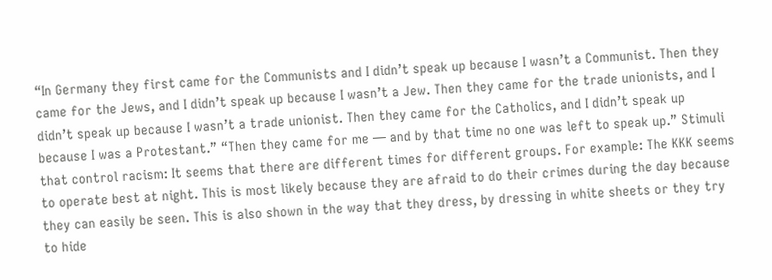“In Germany they first came for the Communists and I didn’t speak up because I wasn’t a Communist. Then they came for the Jews, and I didn’t speak up because I wasn’t a Jew. Then they came for the trade unionists, and I didn’t speak up because I wasn’t a trade unionist. Then they came for the Catholics, and I didn’t speak up because I was a Protestant.” “Then they came for me — and by that time no one was left to speak up.” Stimuli that control racism: It seems that there are different times for different groups. For example: The KKK seems to operate best at night. This is most likely because they are afraid to do their crimes during the day because they can easily be seen. This is also shown in the way that they dress, by dressing in white sheets or they try to hide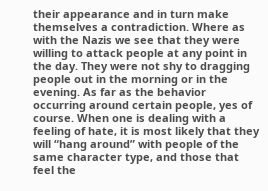their appearance and in turn make themselves a contradiction. Where as with the Nazis we see that they were willing to attack people at any point in the day. They were not shy to dragging people out in the morning or in the evening. As far as the behavior occurring around certain people, yes of course. When one is dealing with a feeling of hate, it is most likely that they will “hang around” with people of the same character type, and those that feel the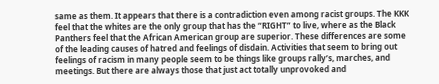same as them. It appears that there is a contradiction even among racist groups. The KKK feel that the whites are the only group that has the “RIGHT” to live, where as the Black Panthers feel that the African American group are superior. These differences are some of the leading causes of hatred and feelings of disdain. Activities that seem to bring out feelings of racism in many people seem to be things like groups rally’s, marches, and meetings. But there are always those that just act totally unprovoked and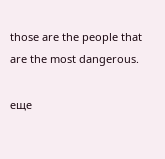those are the people that are the most dangerous.

еще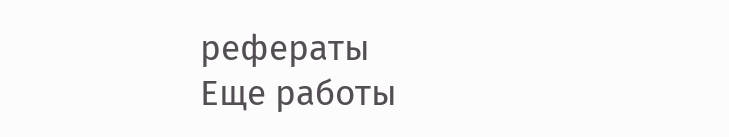рефераты
Еще работы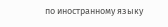по иностранному языку